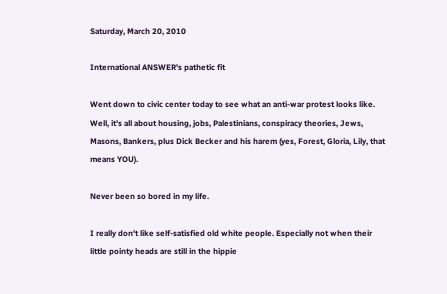Saturday, March 20, 2010

International ANSWER's pathetic fit

Went down to civic center today to see what an anti-war protest looks like. Well, it's all about housing, jobs, Palestinians, conspiracy theories, Jews, Masons, Bankers, plus Dick Becker and his harem (yes, Forest, Gloria, Lily, that means YOU).

Never been so bored in my life.

I really don't like self-satisfied old white people. Especially not when their little pointy heads are still in the hippie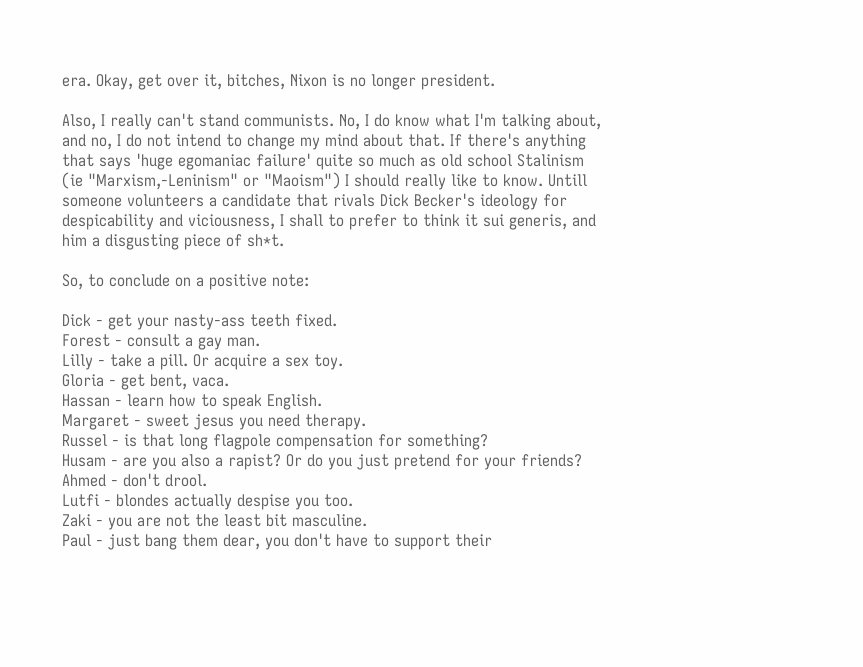era. Okay, get over it, bitches, Nixon is no longer president.

Also, I really can't stand communists. No, I do know what I'm talking about, and no, I do not intend to change my mind about that. If there's anything that says 'huge egomaniac failure' quite so much as old school Stalinism (ie "Marxism,-Leninism" or "Maoism") I should really like to know. Untill someone volunteers a candidate that rivals Dick Becker's ideology for despicability and viciousness, I shall to prefer to think it sui generis, and him a disgusting piece of sh*t.

So, to conclude on a positive note:

Dick - get your nasty-ass teeth fixed.
Forest - consult a gay man.
Lilly - take a pill. Or acquire a sex toy.
Gloria - get bent, vaca.
Hassan - learn how to speak English.
Margaret - sweet jesus you need therapy.
Russel - is that long flagpole compensation for something?
Husam - are you also a rapist? Or do you just pretend for your friends?
Ahmed - don't drool.
Lutfi - blondes actually despise you too.
Zaki - you are not the least bit masculine.
Paul - just bang them dear, you don't have to support their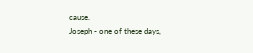cause.
Joseph - one of these days,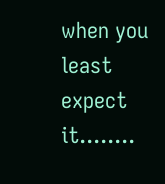when you least expect it........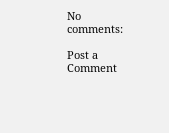No comments:

Post a Comment